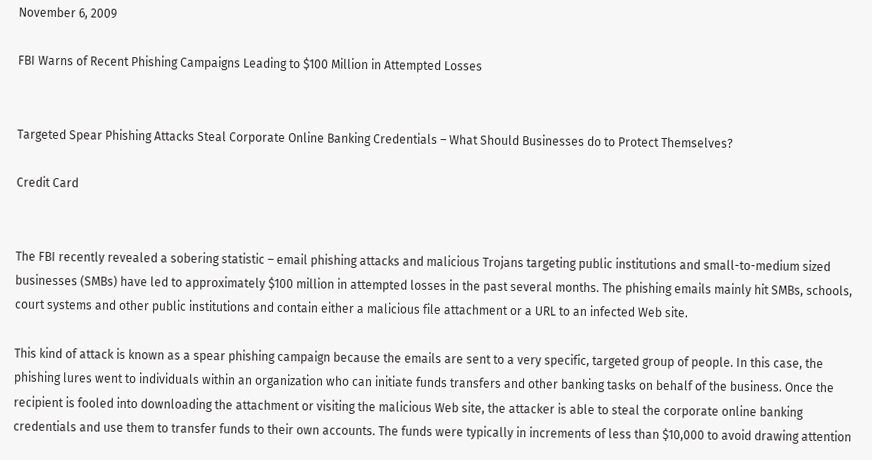November 6, 2009

FBI Warns of Recent Phishing Campaigns Leading to $100 Million in Attempted Losses


Targeted Spear Phishing Attacks Steal Corporate Online Banking Credentials – What Should Businesses do to Protect Themselves?

Credit Card


The FBI recently revealed a sobering statistic – email phishing attacks and malicious Trojans targeting public institutions and small-to-medium sized businesses (SMBs) have led to approximately $100 million in attempted losses in the past several months. The phishing emails mainly hit SMBs, schools, court systems and other public institutions and contain either a malicious file attachment or a URL to an infected Web site.

This kind of attack is known as a spear phishing campaign because the emails are sent to a very specific, targeted group of people. In this case, the phishing lures went to individuals within an organization who can initiate funds transfers and other banking tasks on behalf of the business. Once the recipient is fooled into downloading the attachment or visiting the malicious Web site, the attacker is able to steal the corporate online banking credentials and use them to transfer funds to their own accounts. The funds were typically in increments of less than $10,000 to avoid drawing attention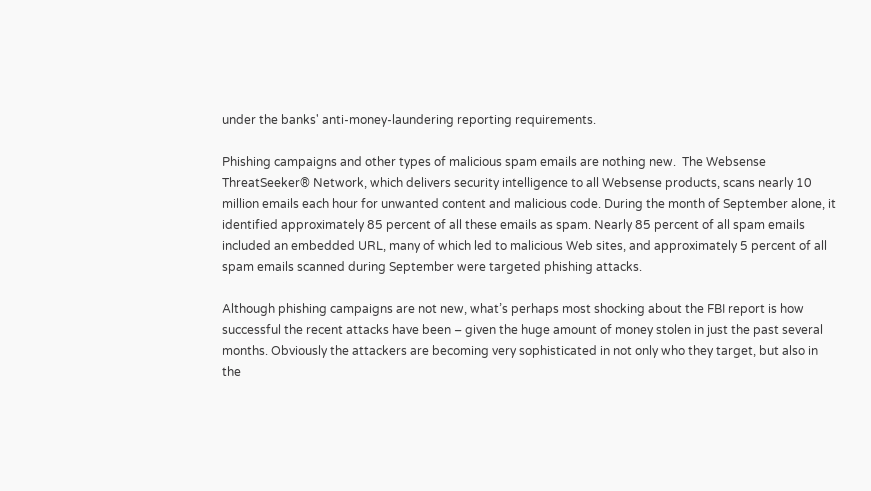under the banks' anti-money-laundering reporting requirements.

Phishing campaigns and other types of malicious spam emails are nothing new.  The Websense ThreatSeeker® Network, which delivers security intelligence to all Websense products, scans nearly 10 million emails each hour for unwanted content and malicious code. During the month of September alone, it identified approximately 85 percent of all these emails as spam. Nearly 85 percent of all spam emails included an embedded URL, many of which led to malicious Web sites, and approximately 5 percent of all spam emails scanned during September were targeted phishing attacks.

Although phishing campaigns are not new, what’s perhaps most shocking about the FBI report is how successful the recent attacks have been – given the huge amount of money stolen in just the past several months. Obviously the attackers are becoming very sophisticated in not only who they target, but also in the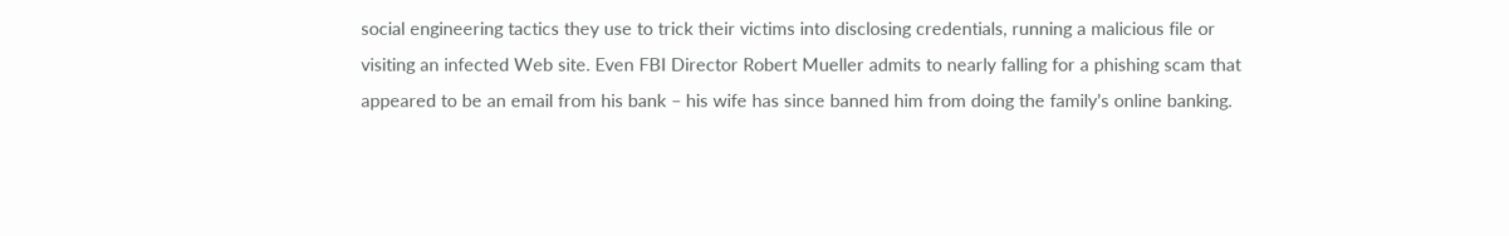social engineering tactics they use to trick their victims into disclosing credentials, running a malicious file or visiting an infected Web site. Even FBI Director Robert Mueller admits to nearly falling for a phishing scam that appeared to be an email from his bank – his wife has since banned him from doing the family’s online banking.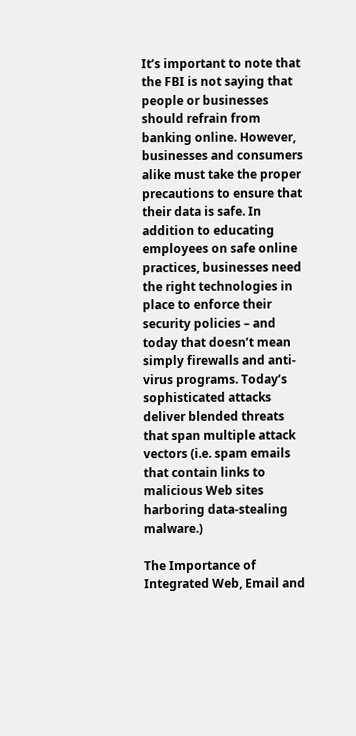It’s important to note that the FBI is not saying that people or businesses should refrain from banking online. However, businesses and consumers alike must take the proper precautions to ensure that their data is safe. In addition to educating employees on safe online practices, businesses need the right technologies in place to enforce their security policies – and today that doesn’t mean simply firewalls and anti-virus programs. Today’s sophisticated attacks deliver blended threats that span multiple attack vectors (i.e. spam emails that contain links to malicious Web sites harboring data-stealing malware.)

The Importance of Integrated Web, Email and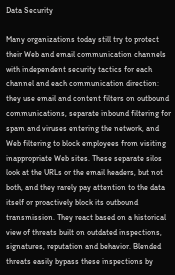Data Security

Many organizations today still try to protect their Web and email communication channels with independent security tactics for each channel and each communication direction: they use email and content filters on outbound communications, separate inbound filtering for spam and viruses entering the network, and Web filtering to block employees from visiting inappropriate Web sites. These separate silos look at the URLs or the email headers, but not both, and they rarely pay attention to the data itself or proactively block its outbound transmission. They react based on a historical view of threats built on outdated inspections, signatures, reputation and behavior. Blended threats easily bypass these inspections by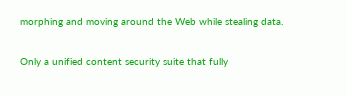morphing and moving around the Web while stealing data.

Only a unified content security suite that fully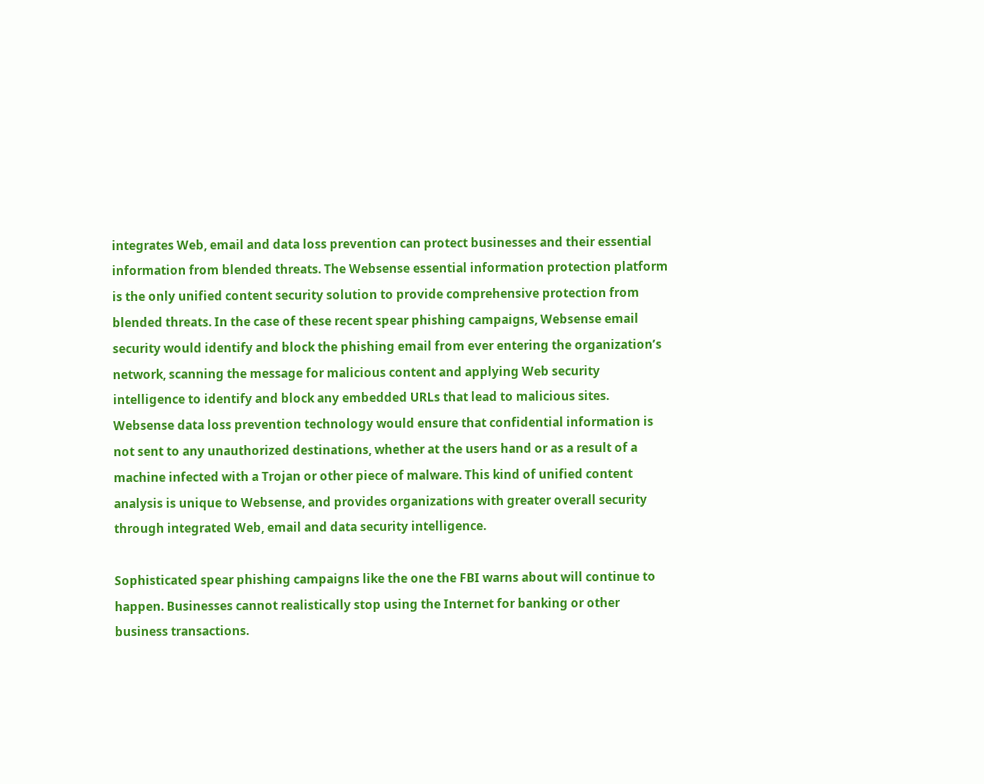integrates Web, email and data loss prevention can protect businesses and their essential information from blended threats. The Websense essential information protection platform is the only unified content security solution to provide comprehensive protection from blended threats. In the case of these recent spear phishing campaigns, Websense email security would identify and block the phishing email from ever entering the organization’s network, scanning the message for malicious content and applying Web security intelligence to identify and block any embedded URLs that lead to malicious sites. Websense data loss prevention technology would ensure that confidential information is not sent to any unauthorized destinations, whether at the users hand or as a result of a machine infected with a Trojan or other piece of malware. This kind of unified content analysis is unique to Websense, and provides organizations with greater overall security through integrated Web, email and data security intelligence.

Sophisticated spear phishing campaigns like the one the FBI warns about will continue to happen. Businesses cannot realistically stop using the Internet for banking or other business transactions.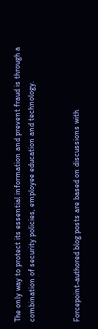The only way to protect its essential information and prevent fraud is through a combination of security policies, employee education and technology.


Forcepoint-authored blog posts are based on discussions with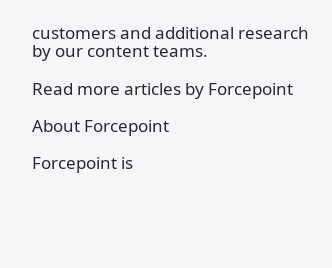customers and additional research by our content teams.

Read more articles by Forcepoint

About Forcepoint

Forcepoint is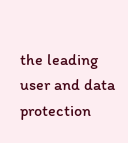the leading user and data protection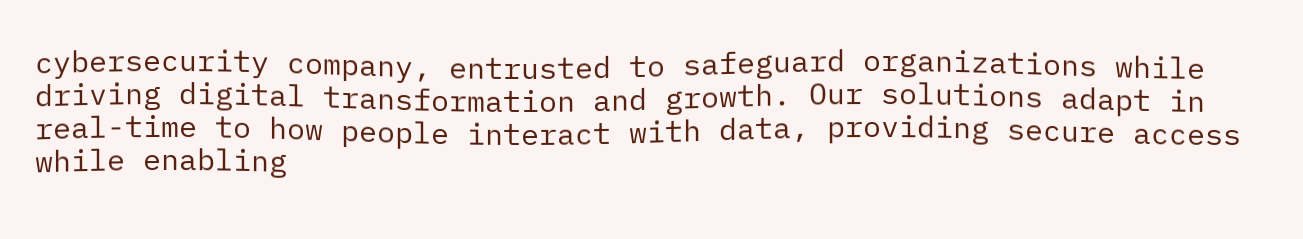cybersecurity company, entrusted to safeguard organizations while driving digital transformation and growth. Our solutions adapt in real-time to how people interact with data, providing secure access while enabling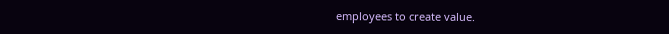employees to create value.